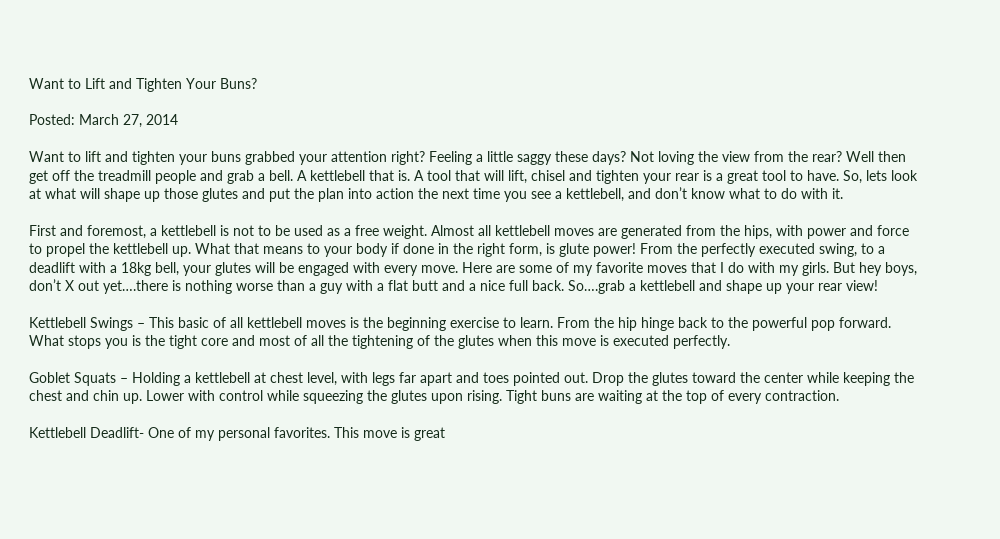Want to Lift and Tighten Your Buns?

Posted: March 27, 2014

Want to lift and tighten your buns grabbed your attention right? Feeling a little saggy these days? Not loving the view from the rear? Well then get off the treadmill people and grab a bell. A kettlebell that is. A tool that will lift, chisel and tighten your rear is a great tool to have. So, lets look at what will shape up those glutes and put the plan into action the next time you see a kettlebell, and don’t know what to do with it.

First and foremost, a kettlebell is not to be used as a free weight. Almost all kettlebell moves are generated from the hips, with power and force to propel the kettlebell up. What that means to your body if done in the right form, is glute power! From the perfectly executed swing, to a deadlift with a 18kg bell, your glutes will be engaged with every move. Here are some of my favorite moves that I do with my girls. But hey boys, don’t X out yet….there is nothing worse than a guy with a flat butt and a nice full back. So….grab a kettlebell and shape up your rear view!

Kettlebell Swings – This basic of all kettlebell moves is the beginning exercise to learn. From the hip hinge back to the powerful pop forward. What stops you is the tight core and most of all the tightening of the glutes when this move is executed perfectly.

Goblet Squats – Holding a kettlebell at chest level, with legs far apart and toes pointed out. Drop the glutes toward the center while keeping the chest and chin up. Lower with control while squeezing the glutes upon rising. Tight buns are waiting at the top of every contraction.

Kettlebell Deadlift- One of my personal favorites. This move is great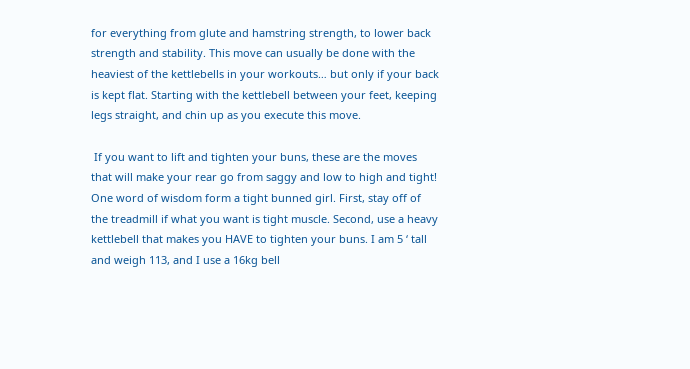for everything from glute and hamstring strength, to lower back strength and stability. This move can usually be done with the heaviest of the kettlebells in your workouts… but only if your back is kept flat. Starting with the kettlebell between your feet, keeping legs straight, and chin up as you execute this move.

 If you want to lift and tighten your buns, these are the moves that will make your rear go from saggy and low to high and tight! One word of wisdom form a tight bunned girl. First, stay off of the treadmill if what you want is tight muscle. Second, use a heavy kettlebell that makes you HAVE to tighten your buns. I am 5 ‘ tall and weigh 113, and I use a 16kg bell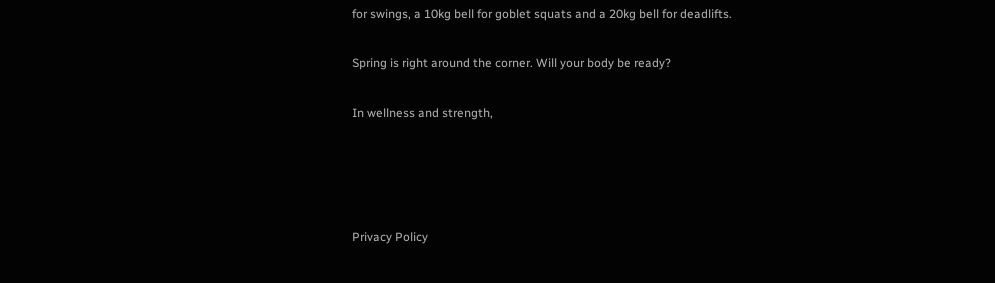for swings, a 10kg bell for goblet squats and a 20kg bell for deadlifts.

Spring is right around the corner. Will your body be ready?

In wellness and strength,




Privacy Policy